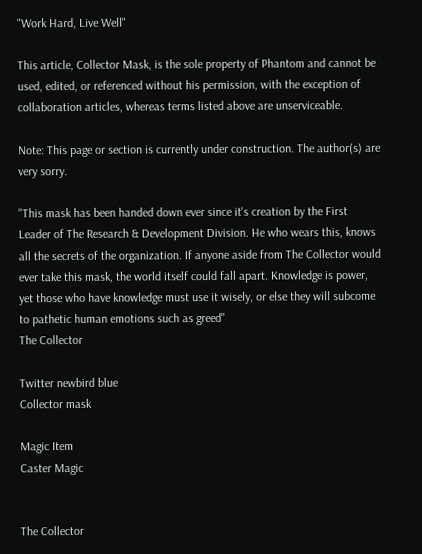"Work Hard, Live Well"

This article, Collector Mask, is the sole property of Phantom and cannot be used, edited, or referenced without his permission, with the exception of collaboration articles, whereas terms listed above are unserviceable.

Note: This page or section is currently under construction. The author(s) are very sorry.

"This mask has been handed down ever since it's creation by the First Leader of The Research & Development Division. He who wears this, knows all the secrets of the organization. If anyone aside from The Collector would ever take this mask, the world itself could fall apart. Knowledge is power, yet those who have knowledge must use it wisely, or else they will subcome to pathetic human emotions such as greed"
The Collector

Twitter newbird blue
Collector mask

Magic Item
Caster Magic


The Collector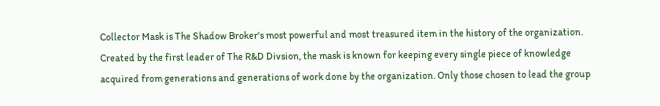Collector Mask is The Shadow Broker's most powerful and most treasured item in the history of the organization. Created by the first leader of The R&D Divsion, the mask is known for keeping every single piece of knowledge acquired from generations and generations of work done by the organization. Only those chosen to lead the group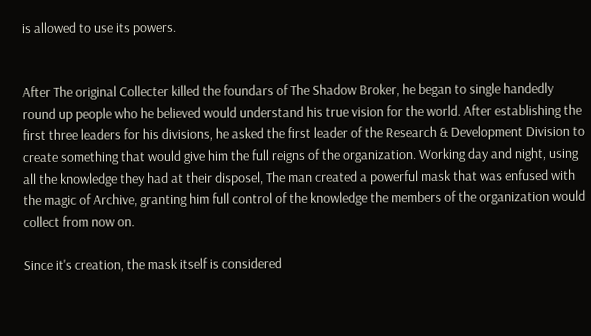is allowed to use its powers.


After The original Collecter killed the foundars of The Shadow Broker, he began to single handedly round up people who he believed would understand his true vision for the world. After establishing the first three leaders for his divisions, he asked the first leader of the Research & Development Division to create something that would give him the full reigns of the organization. Working day and night, using all the knowledge they had at their disposel, The man created a powerful mask that was enfused with the magic of Archive, granting him full control of the knowledge the members of the organization would collect from now on.

Since it's creation, the mask itself is considered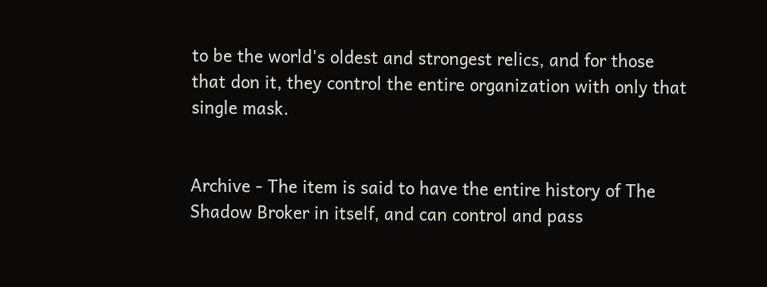to be the world's oldest and strongest relics, and for those that don it, they control the entire organization with only that single mask.


Archive - The item is said to have the entire history of The Shadow Broker in itself, and can control and pass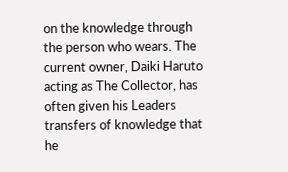on the knowledge through the person who wears. The current owner, Daiki Haruto acting as The Collector, has often given his Leaders transfers of knowledge that he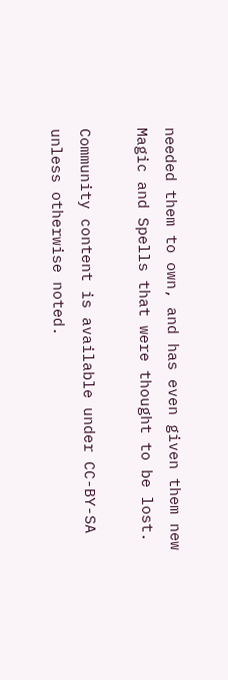needed them to own, and has even given them new Magic and Spells that were thought to be lost.

Community content is available under CC-BY-SA unless otherwise noted.